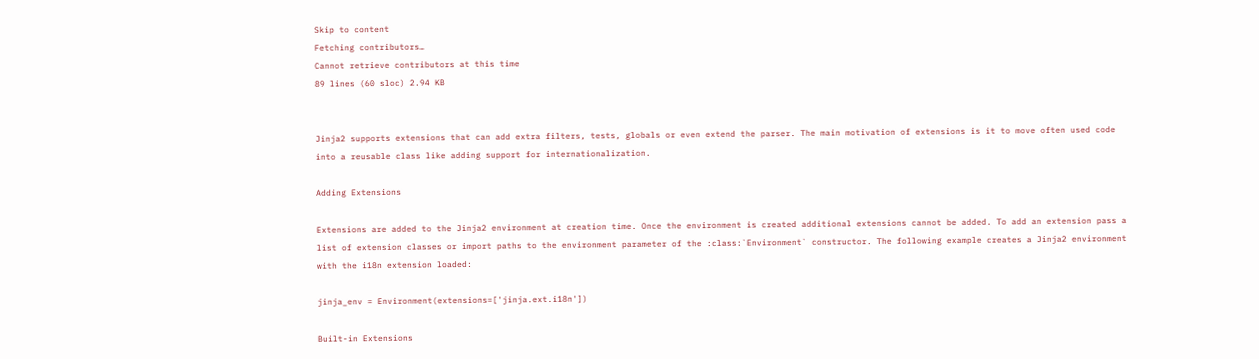Skip to content
Fetching contributors…
Cannot retrieve contributors at this time
89 lines (60 sloc) 2.94 KB


Jinja2 supports extensions that can add extra filters, tests, globals or even extend the parser. The main motivation of extensions is it to move often used code into a reusable class like adding support for internationalization.

Adding Extensions

Extensions are added to the Jinja2 environment at creation time. Once the environment is created additional extensions cannot be added. To add an extension pass a list of extension classes or import paths to the environment parameter of the :class:`Environment` constructor. The following example creates a Jinja2 environment with the i18n extension loaded:

jinja_env = Environment(extensions=['jinja.ext.i18n'])

Built-in Extensions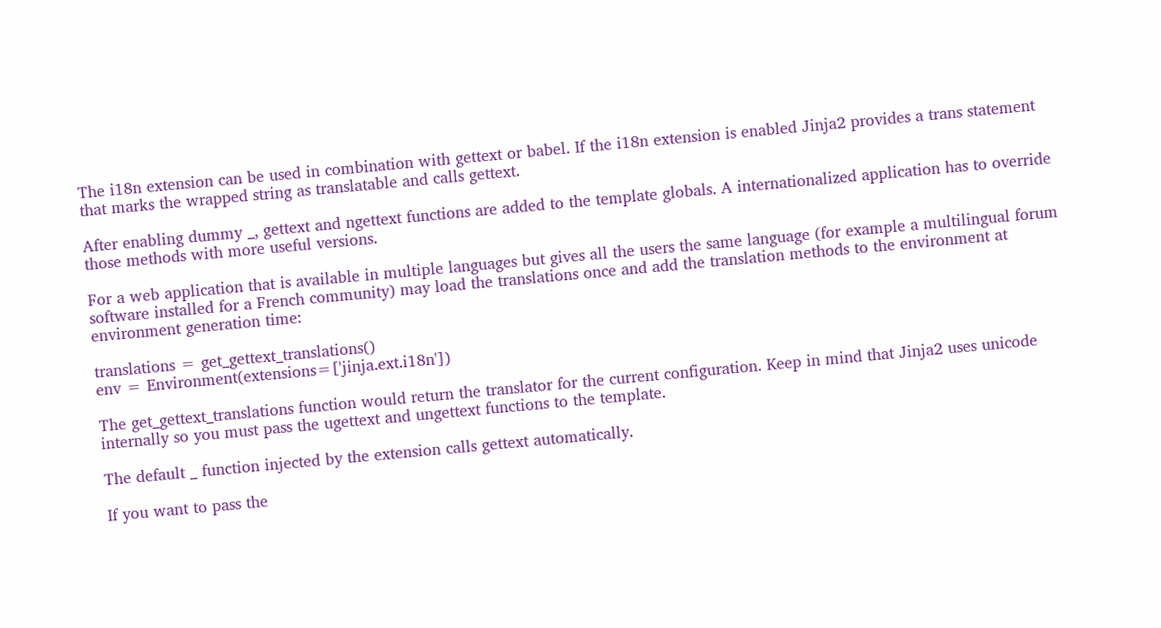The i18n extension can be used in combination with gettext or babel. If the i18n extension is enabled Jinja2 provides a trans statement that marks the wrapped string as translatable and calls gettext.

After enabling dummy _, gettext and ngettext functions are added to the template globals. A internationalized application has to override those methods with more useful versions.

For a web application that is available in multiple languages but gives all the users the same language (for example a multilingual forum software installed for a French community) may load the translations once and add the translation methods to the environment at environment generation time:

translations = get_gettext_translations()
env = Environment(extensions=['jinja.ext.i18n'])

The get_gettext_translations function would return the translator for the current configuration. Keep in mind that Jinja2 uses unicode internally so you must pass the ugettext and ungettext functions to the template.

The default _ function injected by the extension calls gettext automatically.

If you want to pass the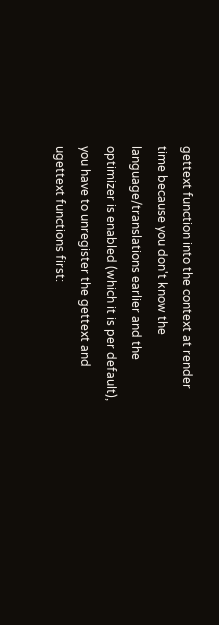gettext function into the context at render time because you don't know the language/translations earlier and the optimizer is enabled (which it is per default), you have to unregister the gettext and ugettext functions first: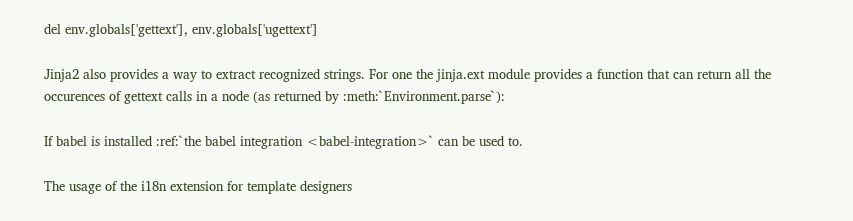del env.globals['gettext'], env.globals['ugettext']

Jinja2 also provides a way to extract recognized strings. For one the jinja.ext module provides a function that can return all the occurences of gettext calls in a node (as returned by :meth:`Environment.parse`):

If babel is installed :ref:`the babel integration <babel-integration>` can be used to.

The usage of the i18n extension for template designers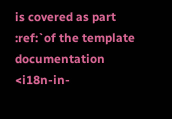is covered as part :ref:`of the template documentation <i18n-in-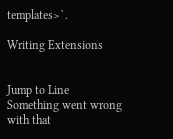templates>`.

Writing Extensions


Jump to Line
Something went wrong with that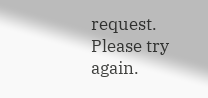request. Please try again.